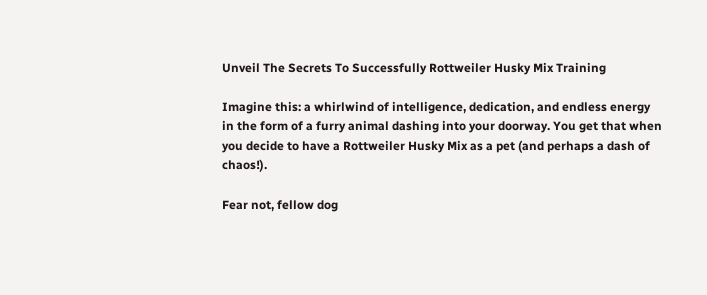Unveil The Secrets To Successfully Rottweiler Husky Mix Training

Imagine this: a whirlwind of intelligence, dedication, and endless energy in the form of a furry animal dashing into your doorway. You get that when you decide to have a Rottweiler Husky Mix as a pet (and perhaps a dash of chaos!).

Fear not, fellow dog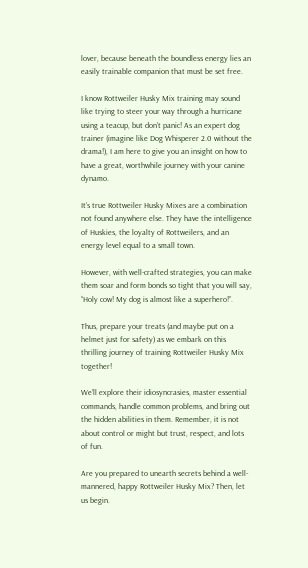lover, because beneath the boundless energy lies an easily trainable companion that must be set free.

I know Rottweiler Husky Mix training may sound like trying to steer your way through a hurricane using a teacup, but don’t panic! As an expert dog trainer (imagine like Dog Whisperer 2.0 without the drama!), I am here to give you an insight on how to have a great, worthwhile journey with your canine dynamo.

It’s true Rottweiler Husky Mixes are a combination not found anywhere else. They have the intelligence of Huskies, the loyalty of Rottweilers, and an energy level equal to a small town.

However, with well-crafted strategies, you can make them soar and form bonds so tight that you will say, “Holy cow! My dog is almost like a superhero!”.

Thus, prepare your treats (and maybe put on a helmet just for safety) as we embark on this thrilling journey of training Rottweiler Husky Mix together!

We’ll explore their idiosyncrasies, master essential commands, handle common problems, and bring out the hidden abilities in them. Remember, it is not about control or might but trust, respect, and lots of fun.

Are you prepared to unearth secrets behind a well-mannered, happy Rottweiler Husky Mix? Then, let us begin.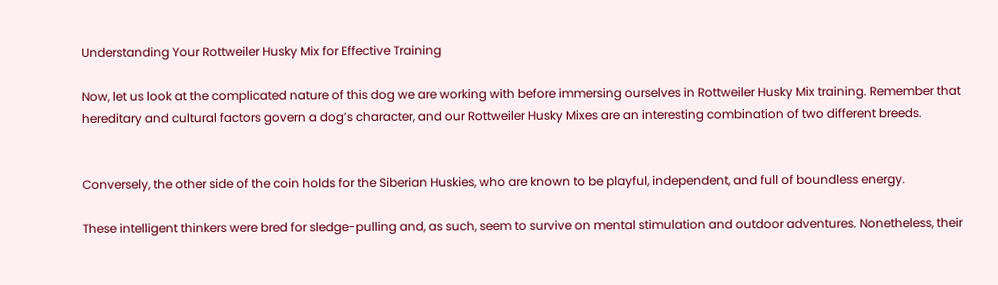Understanding Your Rottweiler Husky Mix for Effective Training

Now, let us look at the complicated nature of this dog we are working with before immersing ourselves in Rottweiler Husky Mix training. Remember that hereditary and cultural factors govern a dog’s character, and our Rottweiler Husky Mixes are an interesting combination of two different breeds.


Conversely, the other side of the coin holds for the Siberian Huskies, who are known to be playful, independent, and full of boundless energy.

These intelligent thinkers were bred for sledge-pulling and, as such, seem to survive on mental stimulation and outdoor adventures. Nonetheless, their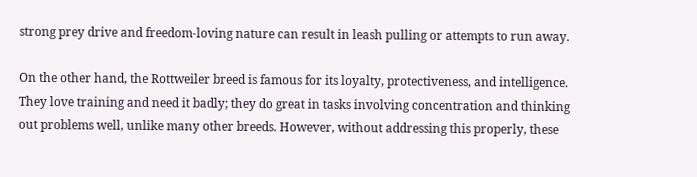strong prey drive and freedom-loving nature can result in leash pulling or attempts to run away.

On the other hand, the Rottweiler breed is famous for its loyalty, protectiveness, and intelligence. They love training and need it badly; they do great in tasks involving concentration and thinking out problems well, unlike many other breeds. However, without addressing this properly, these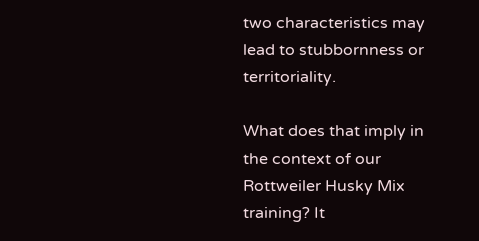two characteristics may lead to stubbornness or territoriality.

What does that imply in the context of our Rottweiler Husky Mix training? It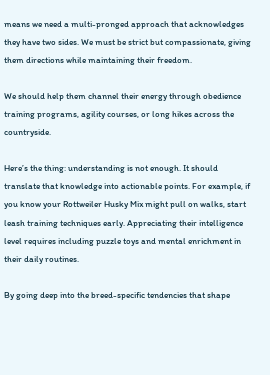means we need a multi-pronged approach that acknowledges they have two sides. We must be strict but compassionate, giving them directions while maintaining their freedom.

We should help them channel their energy through obedience training programs, agility courses, or long hikes across the countryside.

Here’s the thing: understanding is not enough. It should translate that knowledge into actionable points. For example, if you know your Rottweiler Husky Mix might pull on walks, start leash training techniques early. Appreciating their intelligence level requires including puzzle toys and mental enrichment in their daily routines.

By going deep into the breed-specific tendencies that shape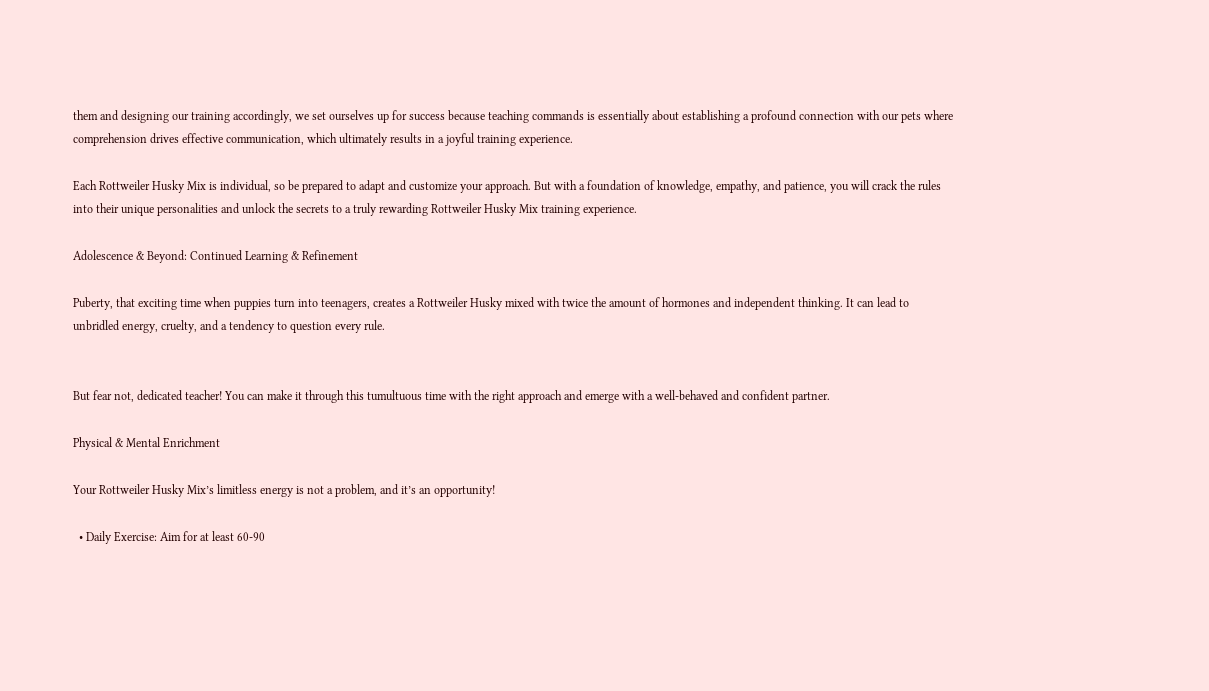them and designing our training accordingly, we set ourselves up for success because teaching commands is essentially about establishing a profound connection with our pets where comprehension drives effective communication, which ultimately results in a joyful training experience.

Each Rottweiler Husky Mix is individual, so be prepared to adapt and customize your approach. But with a foundation of knowledge, empathy, and patience, you will crack the rules into their unique personalities and unlock the secrets to a truly rewarding Rottweiler Husky Mix training experience.

Adolescence & Beyond: Continued Learning & Refinement

Puberty, that exciting time when puppies turn into teenagers, creates a Rottweiler Husky mixed with twice the amount of hormones and independent thinking. It can lead to unbridled energy, cruelty, and a tendency to question every rule.


But fear not, dedicated teacher! You can make it through this tumultuous time with the right approach and emerge with a well-behaved and confident partner.

Physical & Mental Enrichment

Your Rottweiler Husky Mix’s limitless energy is not a problem, and it’s an opportunity!

  • Daily Exercise: Aim for at least 60-90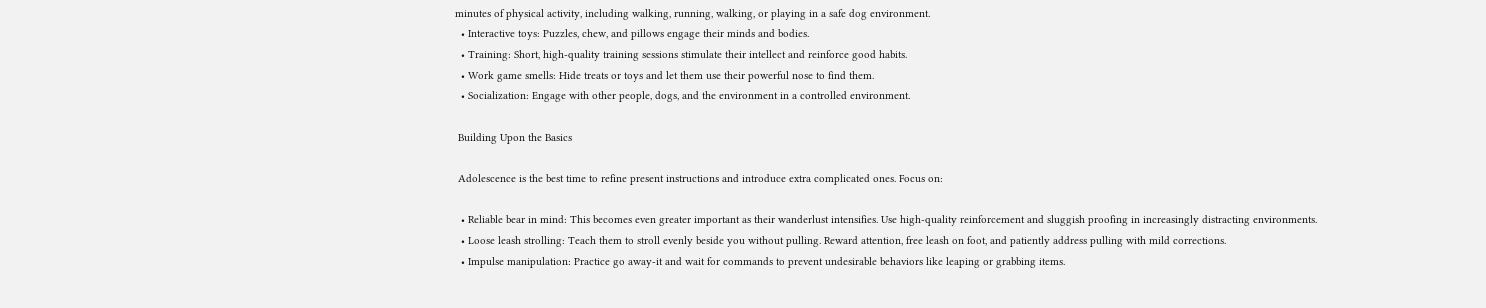minutes of physical activity, including walking, running, walking, or playing in a safe dog environment.
  • Interactive toys: Puzzles, chew, and pillows engage their minds and bodies.
  • Training: Short, high-quality training sessions stimulate their intellect and reinforce good habits.
  • Work game smells: Hide treats or toys and let them use their powerful nose to find them.
  • Socialization: Engage with other people, dogs, and the environment in a controlled environment.

 Building Upon the Basics

 Adolescence is the best time to refine present instructions and introduce extra complicated ones. Focus on:

  • Reliable bear in mind: This becomes even greater important as their wanderlust intensifies. Use high-quality reinforcement and sluggish proofing in increasingly distracting environments.
  • Loose leash strolling: Teach them to stroll evenly beside you without pulling. Reward attention, free leash on foot, and patiently address pulling with mild corrections.
  • Impulse manipulation: Practice go away-it and wait for commands to prevent undesirable behaviors like leaping or grabbing items.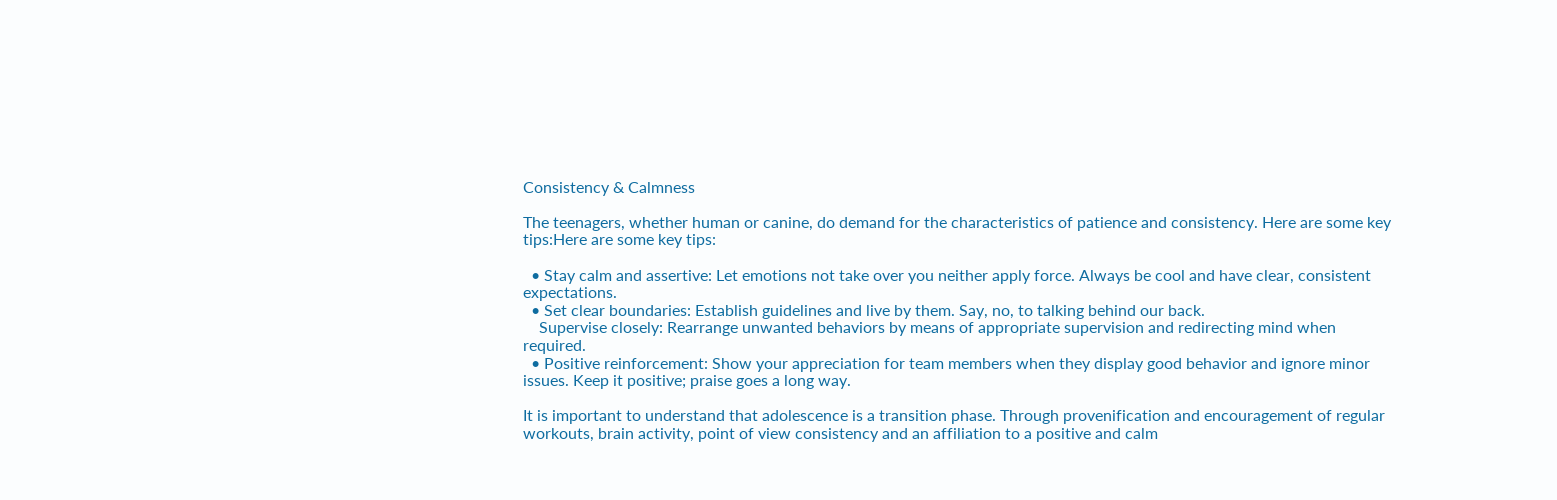Consistency & Calmness

The teenagers, whether human or canine, do demand for the characteristics of patience and consistency. Here are some key tips:Here are some key tips:

  • Stay calm and assertive: Let emotions not take over you neither apply force. Always be cool and have clear, consistent expectations.
  • Set clear boundaries: Establish guidelines and live by them. Say, no, to talking behind our back.
    Supervise closely: Rearrange unwanted behaviors by means of appropriate supervision and redirecting mind when required.
  • Positive reinforcement: Show your appreciation for team members when they display good behavior and ignore minor issues. Keep it positive; praise goes a long way.

It is important to understand that adolescence is a transition phase. Through provenification and encouragement of regular workouts, brain activity, point of view consistency and an affiliation to a positive and calm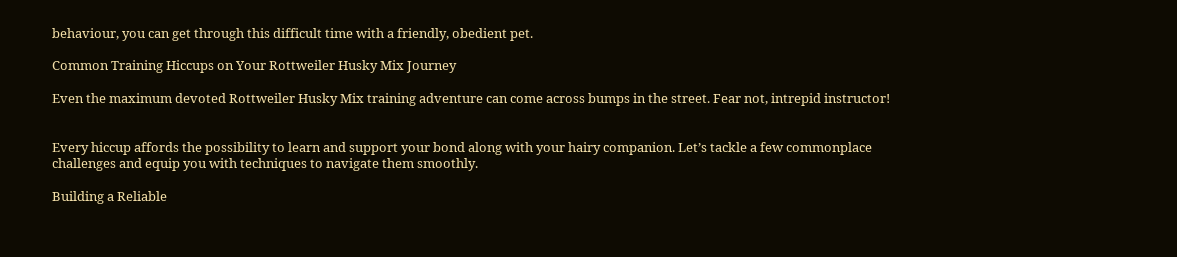behaviour, you can get through this difficult time with a friendly, obedient pet.

Common Training Hiccups on Your Rottweiler Husky Mix Journey

Even the maximum devoted Rottweiler Husky Mix training adventure can come across bumps in the street. Fear not, intrepid instructor!


Every hiccup affords the possibility to learn and support your bond along with your hairy companion. Let’s tackle a few commonplace challenges and equip you with techniques to navigate them smoothly.

Building a Reliable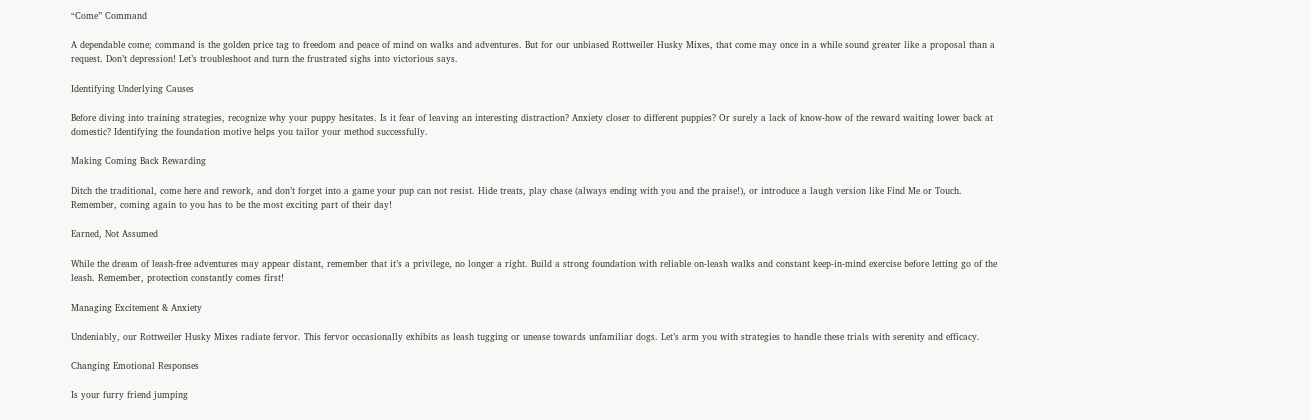“Come” Command

A dependable come; command is the golden price tag to freedom and peace of mind on walks and adventures. But for our unbiased Rottweiler Husky Mixes, that come may once in a while sound greater like a proposal than a request. Don’t depression! Let’s troubleshoot and turn the frustrated sighs into victorious says.

Identifying Underlying Causes

Before diving into training strategies, recognize why your puppy hesitates. Is it fear of leaving an interesting distraction? Anxiety closer to different puppies? Or surely a lack of know-how of the reward waiting lower back at domestic? Identifying the foundation motive helps you tailor your method successfully.

Making Coming Back Rewarding

Ditch the traditional, come here and rework, and don’t forget into a game your pup can not resist. Hide treats, play chase (always ending with you and the praise!), or introduce a laugh version like Find Me or Touch. Remember, coming again to you has to be the most exciting part of their day!

Earned, Not Assumed

While the dream of leash-free adventures may appear distant, remember that it’s a privilege, no longer a right. Build a strong foundation with reliable on-leash walks and constant keep-in-mind exercise before letting go of the leash. Remember, protection constantly comes first!

Managing Excitement & Anxiety

Undeniably, our Rottweiler Husky Mixes radiate fervor. This fervor occasionally exhibits as leash tugging or unease towards unfamiliar dogs. Let’s arm you with strategies to handle these trials with serenity and efficacy.

Changing Emotional Responses

Is your furry friend jumping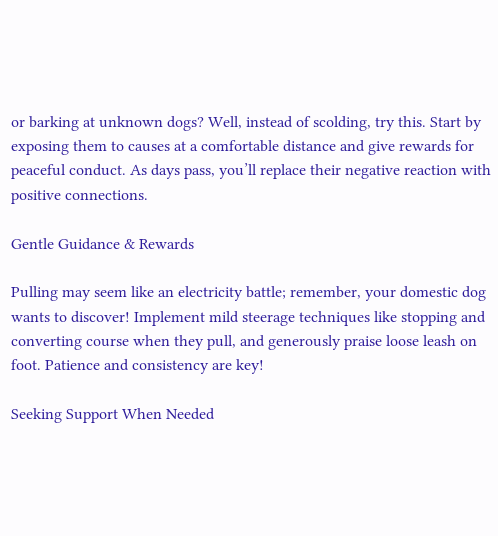or barking at unknown dogs? Well, instead of scolding, try this. Start by exposing them to causes at a comfortable distance and give rewards for peaceful conduct. As days pass, you’ll replace their negative reaction with positive connections.

Gentle Guidance & Rewards

Pulling may seem like an electricity battle; remember, your domestic dog wants to discover! Implement mild steerage techniques like stopping and converting course when they pull, and generously praise loose leash on foot. Patience and consistency are key!

Seeking Support When Needed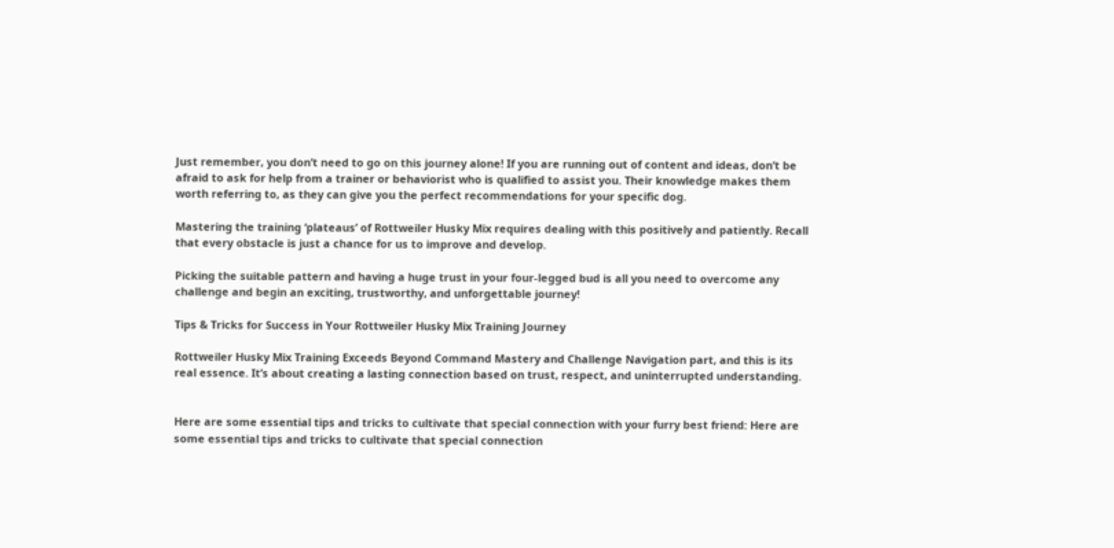Just remember, you don’t need to go on this journey alone! If you are running out of content and ideas, don’t be afraid to ask for help from a trainer or behaviorist who is qualified to assist you. Their knowledge makes them worth referring to, as they can give you the perfect recommendations for your specific dog.

Mastering the training ‘plateaus’ of Rottweiler Husky Mix requires dealing with this positively and patiently. Recall that every obstacle is just a chance for us to improve and develop.

Picking the suitable pattern and having a huge trust in your four-legged bud is all you need to overcome any challenge and begin an exciting, trustworthy, and unforgettable journey!

Tips & Tricks for Success in Your Rottweiler Husky Mix Training Journey

Rottweiler Husky Mix Training Exceeds Beyond Command Mastery and Challenge Navigation part, and this is its real essence. It’s about creating a lasting connection based on trust, respect, and uninterrupted understanding.


Here are some essential tips and tricks to cultivate that special connection with your furry best friend: Here are some essential tips and tricks to cultivate that special connection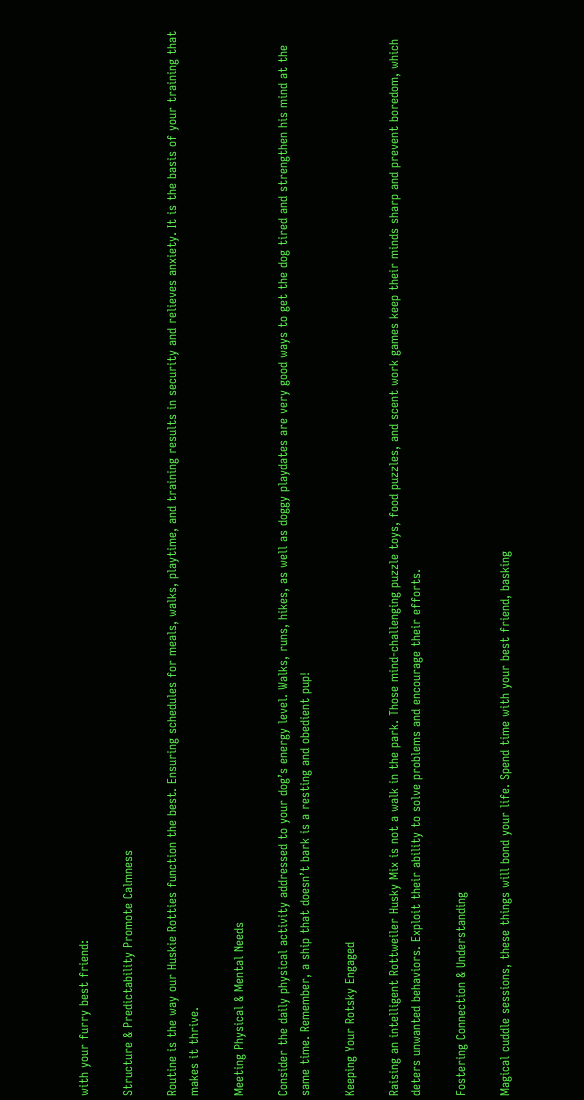with your furry best friend:

Structure & Predictability Promote Calmness

Routine is the way our Huskie Rotties function the best. Ensuring schedules for meals, walks, playtime, and training results in security and relieves anxiety. It is the basis of your training that makes it thrive.

Meeting Physical & Mental Needs

Consider the daily physical activity addressed to your dog’s energy level. Walks, runs, hikes, as well as doggy playdates are very good ways to get the dog tired and strengthen his mind at the same time. Remember, a ship that doesn’t bark is a resting and obedient pup!

Keeping Your Rotsky Engaged

Raising an intelligent Rottweiler Husky Mix is not a walk in the park. Those mind-challenging puzzle toys, food puzzles, and scent work games keep their minds sharp and prevent boredom, which deters unwanted behaviors. Exploit their ability to solve problems and encourage their efforts.

Fostering Connection & Understanding

Magical cuddle sessions, these things will bond your life. Spend time with your best friend, basking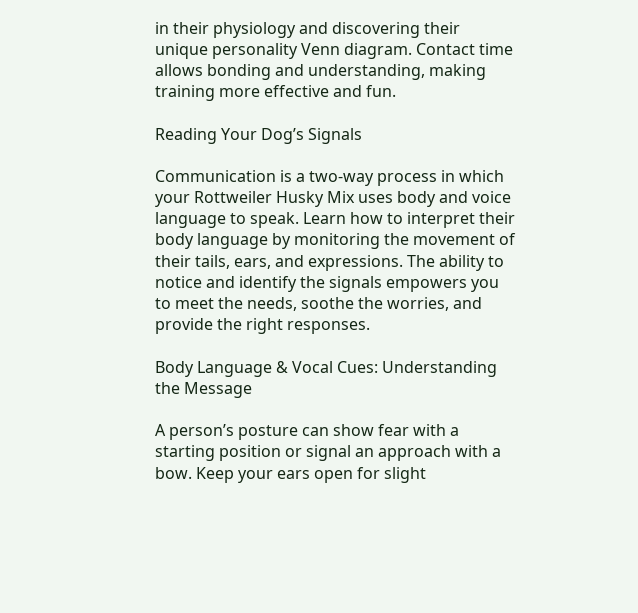in their physiology and discovering their unique personality Venn diagram. Contact time allows bonding and understanding, making training more effective and fun.

Reading Your Dog’s Signals

Communication is a two-way process in which your Rottweiler Husky Mix uses body and voice language to speak. Learn how to interpret their body language by monitoring the movement of their tails, ears, and expressions. The ability to notice and identify the signals empowers you to meet the needs, soothe the worries, and provide the right responses.

Body Language & Vocal Cues: Understanding the Message

A person’s posture can show fear with a starting position or signal an approach with a bow. Keep your ears open for slight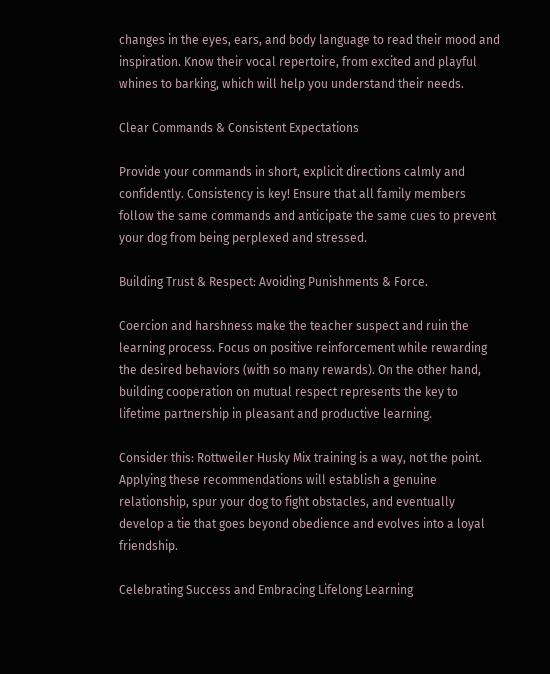changes in the eyes, ears, and body language to read their mood and inspiration. Know their vocal repertoire, from excited and playful whines to barking, which will help you understand their needs.

Clear Commands & Consistent Expectations

Provide your commands in short, explicit directions calmly and confidently. Consistency is key! Ensure that all family members follow the same commands and anticipate the same cues to prevent your dog from being perplexed and stressed.

Building Trust & Respect: Avoiding Punishments & Force.

Coercion and harshness make the teacher suspect and ruin the learning process. Focus on positive reinforcement while rewarding the desired behaviors (with so many rewards). On the other hand, building cooperation on mutual respect represents the key to lifetime partnership in pleasant and productive learning.

Consider this: Rottweiler Husky Mix training is a way, not the point. Applying these recommendations will establish a genuine relationship, spur your dog to fight obstacles, and eventually develop a tie that goes beyond obedience and evolves into a loyal friendship.

Celebrating Success and Embracing Lifelong Learning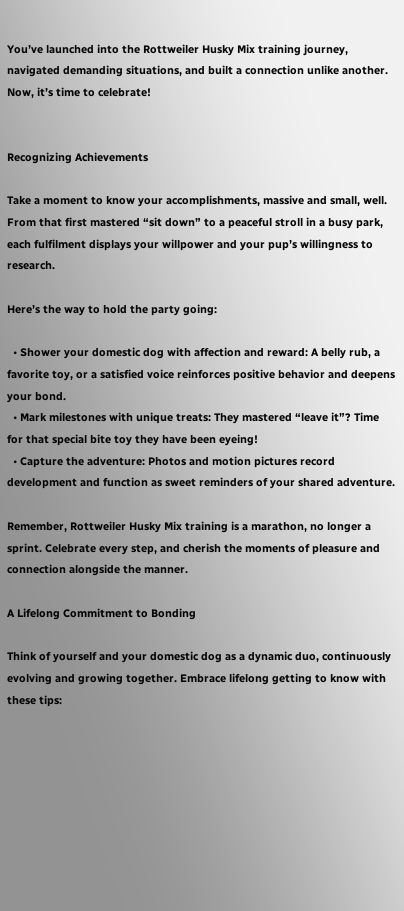You’ve launched into the Rottweiler Husky Mix training journey, navigated demanding situations, and built a connection unlike another. Now, it’s time to celebrate!


Recognizing Achievements

Take a moment to know your accomplishments, massive and small, well. From that first mastered “sit down” to a peaceful stroll in a busy park, each fulfilment displays your willpower and your pup’s willingness to research.

Here’s the way to hold the party going:

  • Shower your domestic dog with affection and reward: A belly rub, a favorite toy, or a satisfied voice reinforces positive behavior and deepens your bond.
  • Mark milestones with unique treats: They mastered “leave it”? Time for that special bite toy they have been eyeing!
  • Capture the adventure: Photos and motion pictures record development and function as sweet reminders of your shared adventure.

Remember, Rottweiler Husky Mix training is a marathon, no longer a sprint. Celebrate every step, and cherish the moments of pleasure and connection alongside the manner.

A Lifelong Commitment to Bonding

Think of yourself and your domestic dog as a dynamic duo, continuously evolving and growing together. Embrace lifelong getting to know with these tips: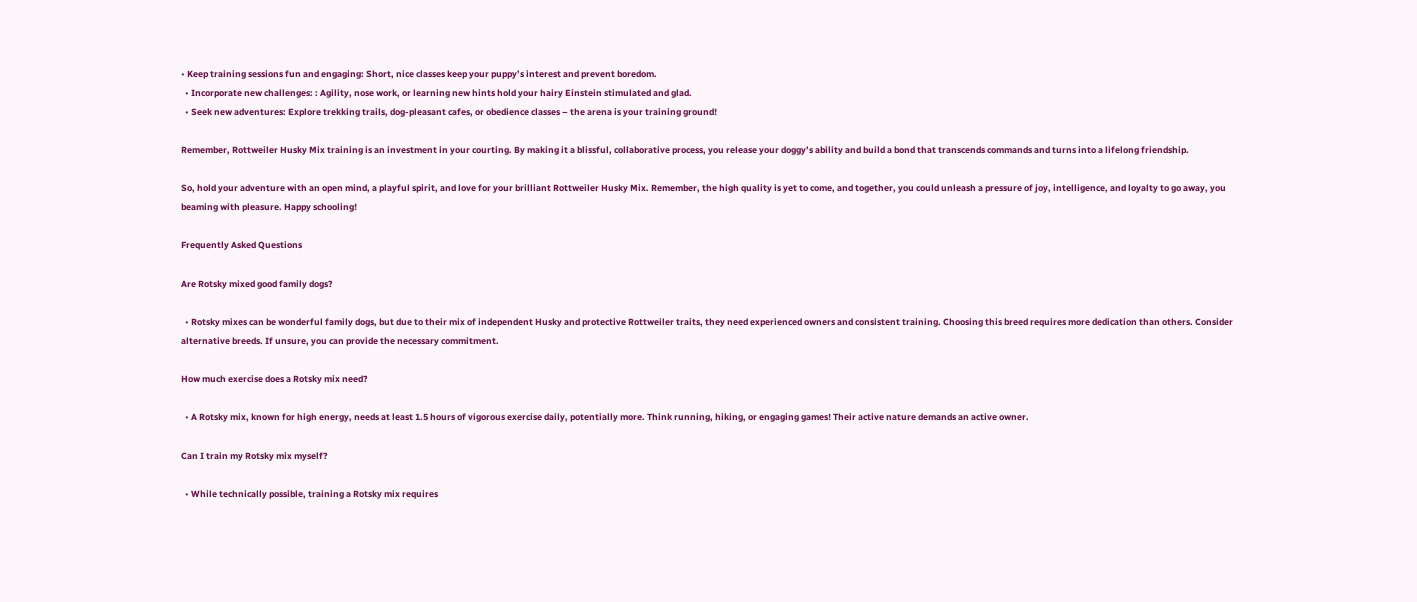• Keep training sessions fun and engaging: Short, nice classes keep your puppy’s interest and prevent boredom.
  • Incorporate new challenges: : Agility, nose work, or learning new hints hold your hairy Einstein stimulated and glad.
  • Seek new adventures: Explore trekking trails, dog-pleasant cafes, or obedience classes – the arena is your training ground!

Remember, Rottweiler Husky Mix training is an investment in your courting. By making it a blissful, collaborative process, you release your doggy’s ability and build a bond that transcends commands and turns into a lifelong friendship.

So, hold your adventure with an open mind, a playful spirit, and love for your brilliant Rottweiler Husky Mix. Remember, the high quality is yet to come, and together, you could unleash a pressure of joy, intelligence, and loyalty to go away, you beaming with pleasure. Happy schooling!

Frequently Asked Questions

Are Rotsky mixed good family dogs?

  • Rotsky mixes can be wonderful family dogs, but due to their mix of independent Husky and protective Rottweiler traits, they need experienced owners and consistent training. Choosing this breed requires more dedication than others. Consider alternative breeds. If unsure, you can provide the necessary commitment.

How much exercise does a Rotsky mix need?

  • A Rotsky mix, known for high energy, needs at least 1.5 hours of vigorous exercise daily, potentially more. Think running, hiking, or engaging games! Their active nature demands an active owner.

Can I train my Rotsky mix myself?

  • While technically possible, training a Rotsky mix requires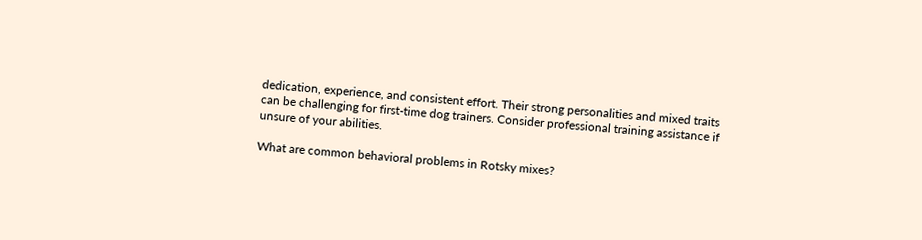dedication, experience, and consistent effort. Their strong personalities and mixed traits can be challenging for first-time dog trainers. Consider professional training assistance if unsure of your abilities.

What are common behavioral problems in Rotsky mixes?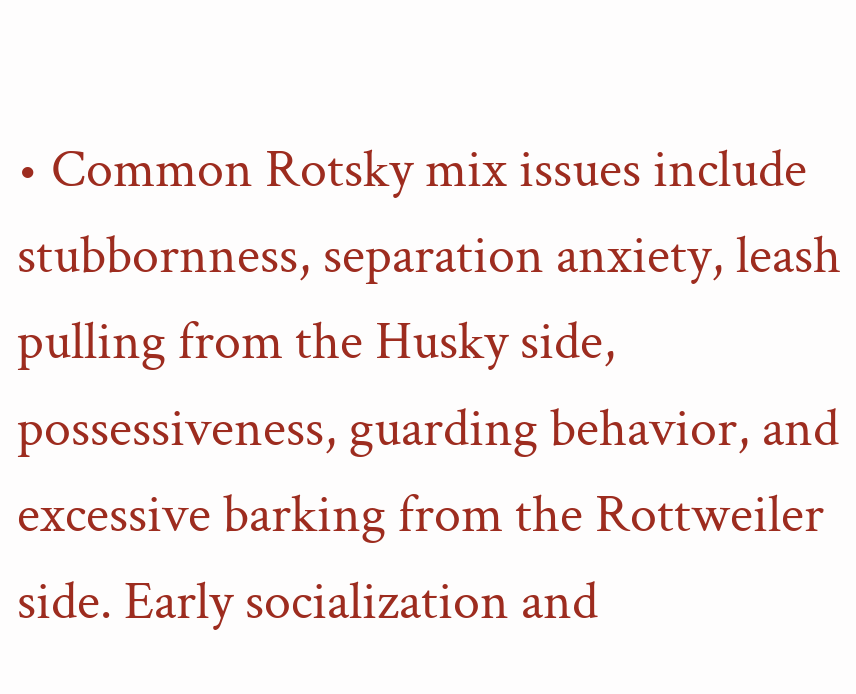• Common Rotsky mix issues include stubbornness, separation anxiety, leash pulling from the Husky side, possessiveness, guarding behavior, and excessive barking from the Rottweiler side. Early socialization and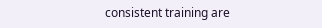consistent training are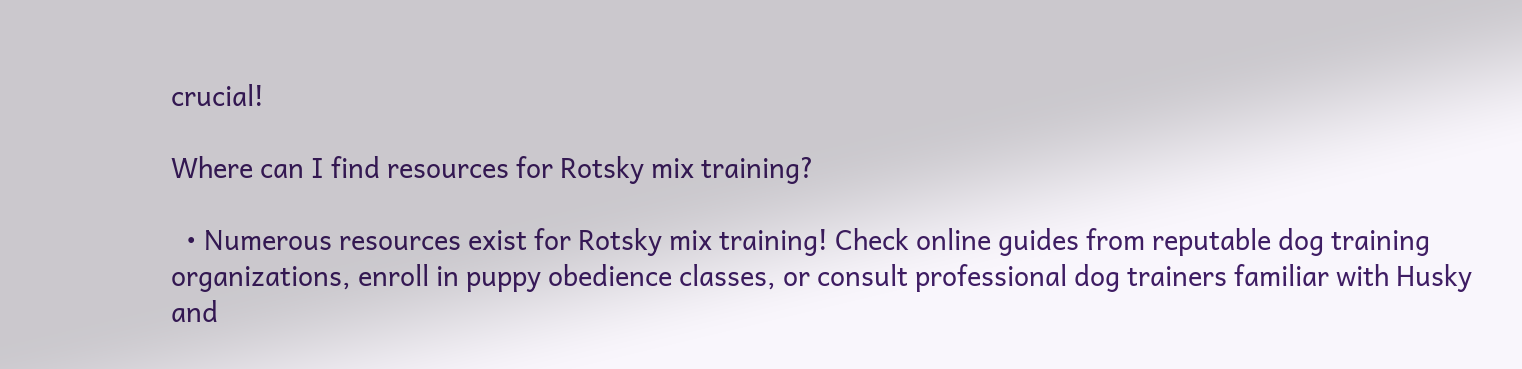crucial!

Where can I find resources for Rotsky mix training?

  • Numerous resources exist for Rotsky mix training! Check online guides from reputable dog training organizations, enroll in puppy obedience classes, or consult professional dog trainers familiar with Husky and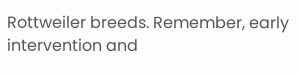Rottweiler breeds. Remember, early intervention and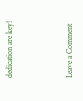dedication are key!



Leave a Comment